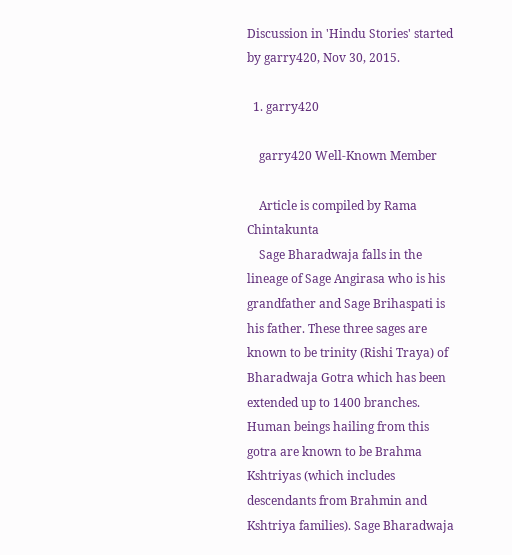Discussion in 'Hindu Stories' started by garry420, Nov 30, 2015.

  1. garry420

    garry420 Well-Known Member

    Article is compiled by Rama Chintakunta
    Sage Bharadwaja falls in the lineage of Sage Angirasa who is his grandfather and Sage Brihaspati is his father. These three sages are known to be trinity (Rishi Traya) of Bharadwaja Gotra which has been extended up to 1400 branches. Human beings hailing from this gotra are known to be Brahma Kshtriyas (which includes descendants from Brahmin and Kshtriya families). Sage Bharadwaja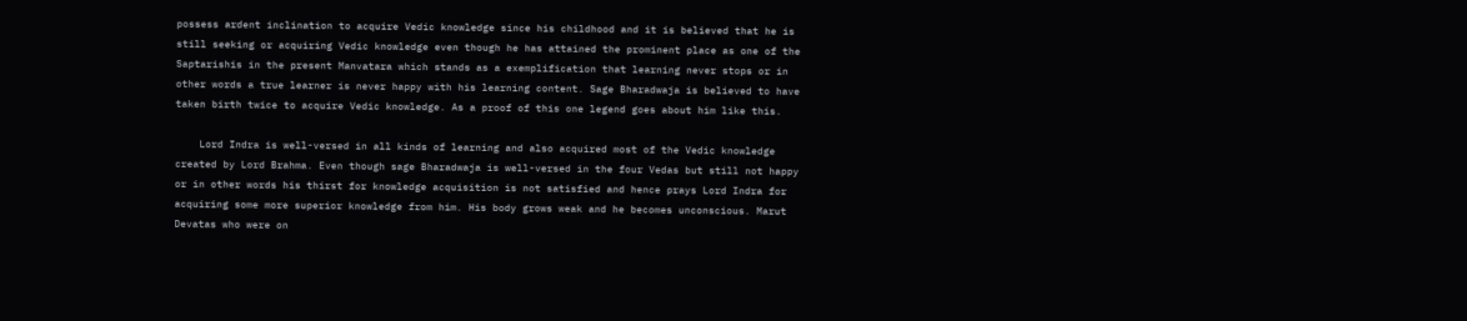possess ardent inclination to acquire Vedic knowledge since his childhood and it is believed that he is still seeking or acquiring Vedic knowledge even though he has attained the prominent place as one of the Saptarishis in the present Manvatara which stands as a exemplification that learning never stops or in other words a true learner is never happy with his learning content. Sage Bharadwaja is believed to have taken birth twice to acquire Vedic knowledge. As a proof of this one legend goes about him like this.

    Lord Indra is well-versed in all kinds of learning and also acquired most of the Vedic knowledge created by Lord Brahma. Even though sage Bharadwaja is well-versed in the four Vedas but still not happy or in other words his thirst for knowledge acquisition is not satisfied and hence prays Lord Indra for acquiring some more superior knowledge from him. His body grows weak and he becomes unconscious. Marut Devatas who were on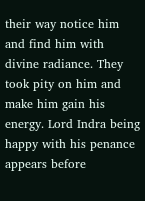their way notice him and find him with divine radiance. They took pity on him and make him gain his energy. Lord Indra being happy with his penance appears before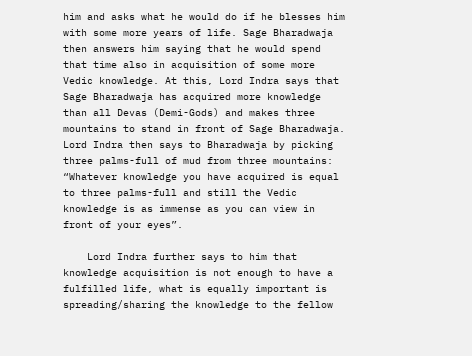him and asks what he would do if he blesses him with some more years of life. Sage Bharadwaja then answers him saying that he would spend that time also in acquisition of some more Vedic knowledge. At this, Lord Indra says that Sage Bharadwaja has acquired more knowledge than all Devas (Demi-Gods) and makes three mountains to stand in front of Sage Bharadwaja. Lord Indra then says to Bharadwaja by picking three palms-full of mud from three mountains: “Whatever knowledge you have acquired is equal to three palms-full and still the Vedic knowledge is as immense as you can view in front of your eyes”.

    Lord Indra further says to him that knowledge acquisition is not enough to have a fulfilled life, what is equally important is spreading/sharing the knowledge to the fellow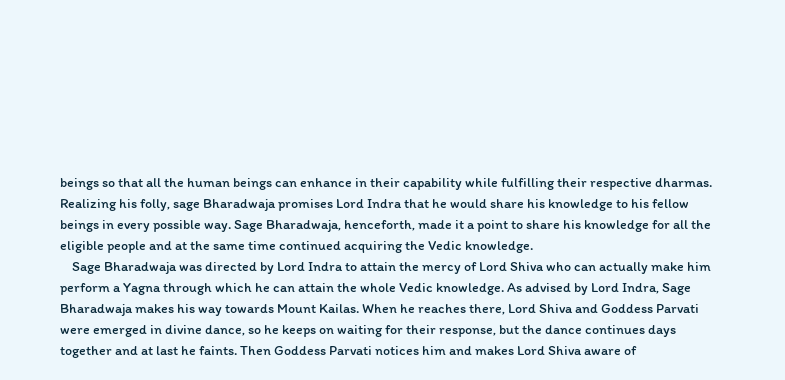beings so that all the human beings can enhance in their capability while fulfilling their respective dharmas. Realizing his folly, sage Bharadwaja promises Lord Indra that he would share his knowledge to his fellow beings in every possible way. Sage Bharadwaja, henceforth, made it a point to share his knowledge for all the eligible people and at the same time continued acquiring the Vedic knowledge.
    Sage Bharadwaja was directed by Lord Indra to attain the mercy of Lord Shiva who can actually make him perform a Yagna through which he can attain the whole Vedic knowledge. As advised by Lord Indra, Sage Bharadwaja makes his way towards Mount Kailas. When he reaches there, Lord Shiva and Goddess Parvati were emerged in divine dance, so he keeps on waiting for their response, but the dance continues days together and at last he faints. Then Goddess Parvati notices him and makes Lord Shiva aware of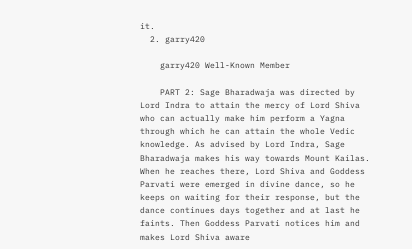it.
  2. garry420

    garry420 Well-Known Member

    PART 2: Sage Bharadwaja was directed by Lord Indra to attain the mercy of Lord Shiva who can actually make him perform a Yagna through which he can attain the whole Vedic knowledge. As advised by Lord Indra, Sage Bharadwaja makes his way towards Mount Kailas. When he reaches there, Lord Shiva and Goddess Parvati were emerged in divine dance, so he keeps on waiting for their response, but the dance continues days together and at last he faints. Then Goddess Parvati notices him and makes Lord Shiva aware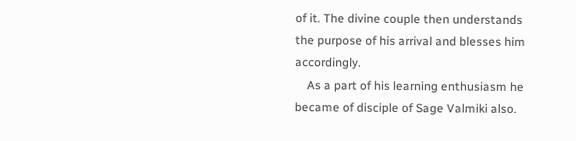of it. The divine couple then understands the purpose of his arrival and blesses him accordingly.
    As a part of his learning enthusiasm he became of disciple of Sage Valmiki also.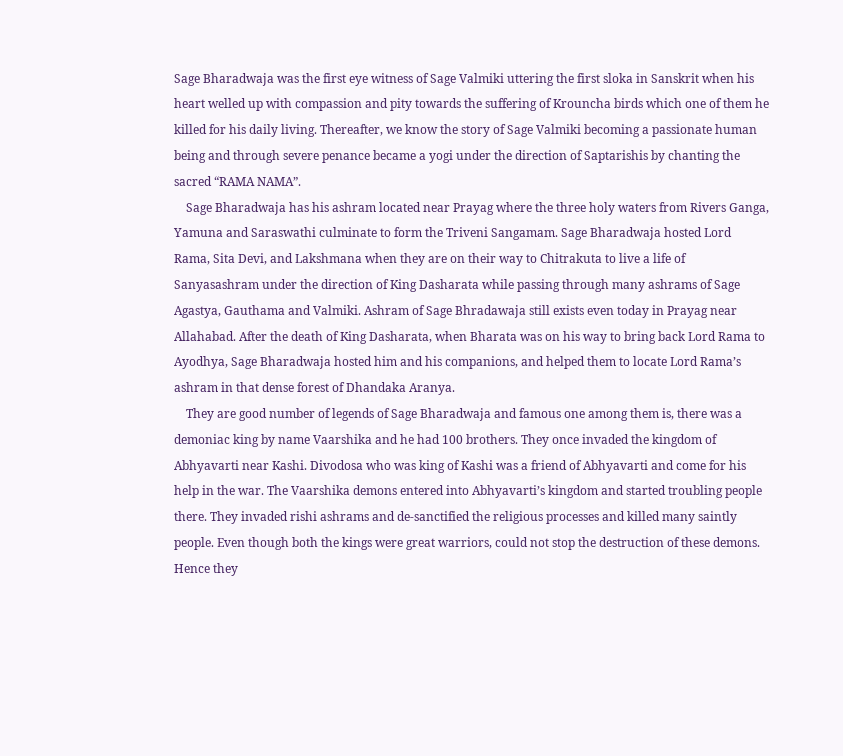Sage Bharadwaja was the first eye witness of Sage Valmiki uttering the first sloka in Sanskrit when his heart welled up with compassion and pity towards the suffering of Krouncha birds which one of them he killed for his daily living. Thereafter, we know the story of Sage Valmiki becoming a passionate human being and through severe penance became a yogi under the direction of Saptarishis by chanting the sacred “RAMA NAMA”.
    Sage Bharadwaja has his ashram located near Prayag where the three holy waters from Rivers Ganga, Yamuna and Saraswathi culminate to form the Triveni Sangamam. Sage Bharadwaja hosted Lord Rama, Sita Devi, and Lakshmana when they are on their way to Chitrakuta to live a life of Sanyasashram under the direction of King Dasharata while passing through many ashrams of Sage Agastya, Gauthama and Valmiki. Ashram of Sage Bhradawaja still exists even today in Prayag near Allahabad. After the death of King Dasharata, when Bharata was on his way to bring back Lord Rama to Ayodhya, Sage Bharadwaja hosted him and his companions, and helped them to locate Lord Rama’s ashram in that dense forest of Dhandaka Aranya.
    They are good number of legends of Sage Bharadwaja and famous one among them is, there was a demoniac king by name Vaarshika and he had 100 brothers. They once invaded the kingdom of Abhyavarti near Kashi. Divodosa who was king of Kashi was a friend of Abhyavarti and come for his help in the war. The Vaarshika demons entered into Abhyavarti’s kingdom and started troubling people there. They invaded rishi ashrams and de-sanctified the religious processes and killed many saintly people. Even though both the kings were great warriors, could not stop the destruction of these demons. Hence they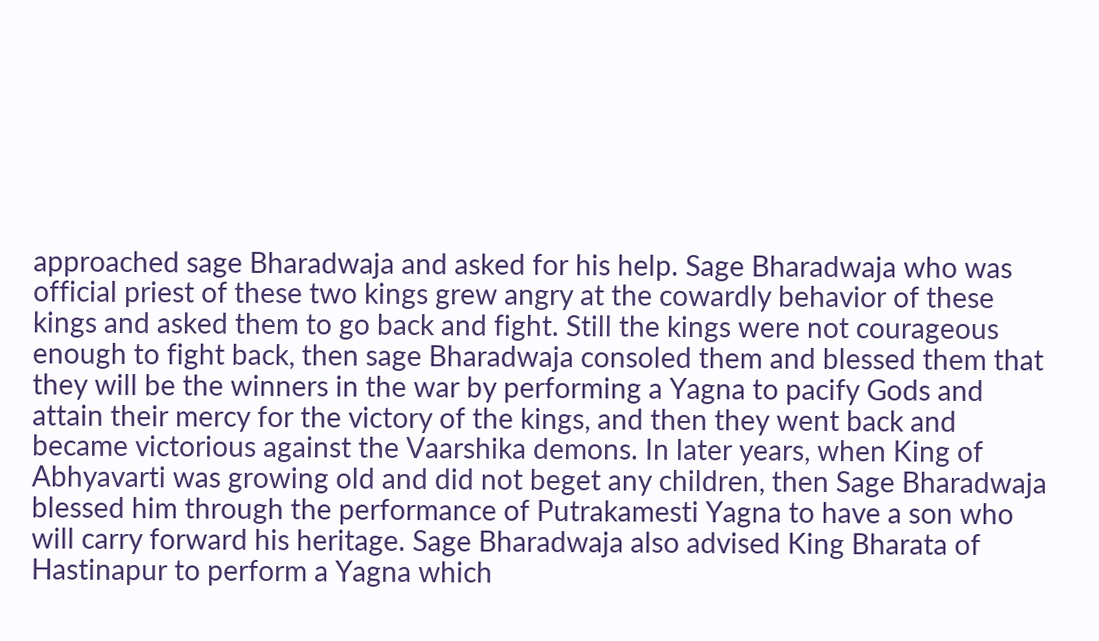approached sage Bharadwaja and asked for his help. Sage Bharadwaja who was official priest of these two kings grew angry at the cowardly behavior of these kings and asked them to go back and fight. Still the kings were not courageous enough to fight back, then sage Bharadwaja consoled them and blessed them that they will be the winners in the war by performing a Yagna to pacify Gods and attain their mercy for the victory of the kings, and then they went back and became victorious against the Vaarshika demons. In later years, when King of Abhyavarti was growing old and did not beget any children, then Sage Bharadwaja blessed him through the performance of Putrakamesti Yagna to have a son who will carry forward his heritage. Sage Bharadwaja also advised King Bharata of Hastinapur to perform a Yagna which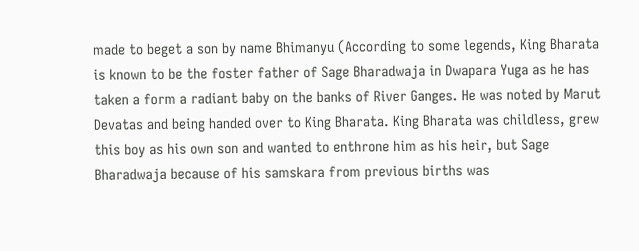made to beget a son by name Bhimanyu (According to some legends, King Bharata is known to be the foster father of Sage Bharadwaja in Dwapara Yuga as he has taken a form a radiant baby on the banks of River Ganges. He was noted by Marut Devatas and being handed over to King Bharata. King Bharata was childless, grew this boy as his own son and wanted to enthrone him as his heir, but Sage Bharadwaja because of his samskara from previous births was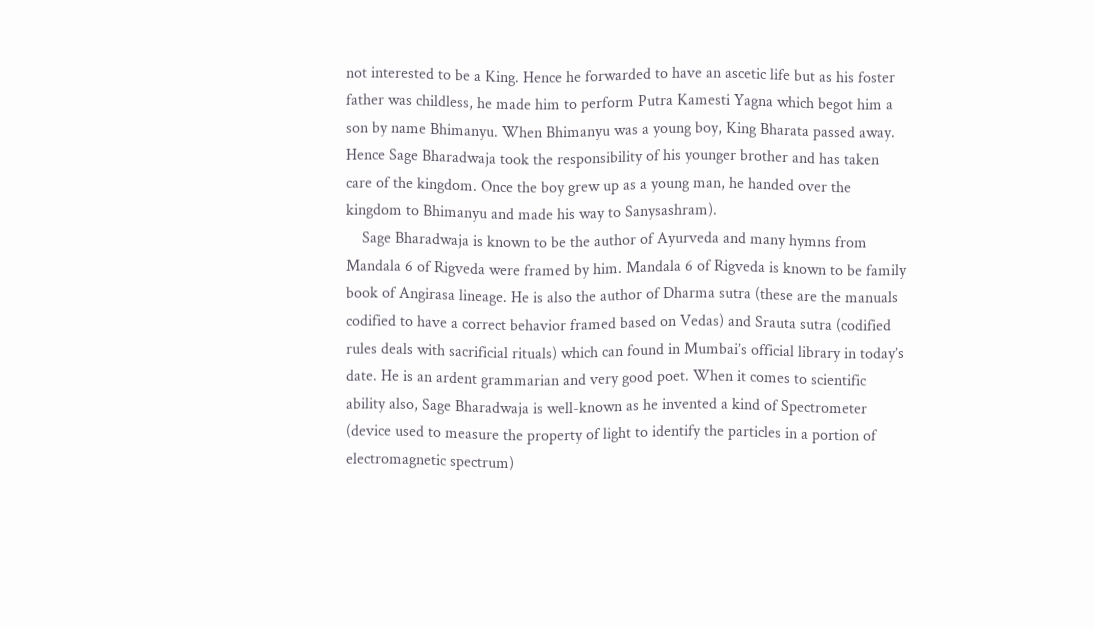not interested to be a King. Hence he forwarded to have an ascetic life but as his foster father was childless, he made him to perform Putra Kamesti Yagna which begot him a son by name Bhimanyu. When Bhimanyu was a young boy, King Bharata passed away. Hence Sage Bharadwaja took the responsibility of his younger brother and has taken care of the kingdom. Once the boy grew up as a young man, he handed over the kingdom to Bhimanyu and made his way to Sanysashram).
    Sage Bharadwaja is known to be the author of Ayurveda and many hymns from Mandala 6 of Rigveda were framed by him. Mandala 6 of Rigveda is known to be family book of Angirasa lineage. He is also the author of Dharma sutra (these are the manuals codified to have a correct behavior framed based on Vedas) and Srauta sutra (codified rules deals with sacrificial rituals) which can found in Mumbai’s official library in today’s date. He is an ardent grammarian and very good poet. When it comes to scientific ability also, Sage Bharadwaja is well-known as he invented a kind of Spectrometer (device used to measure the property of light to identify the particles in a portion of electromagnetic spectrum)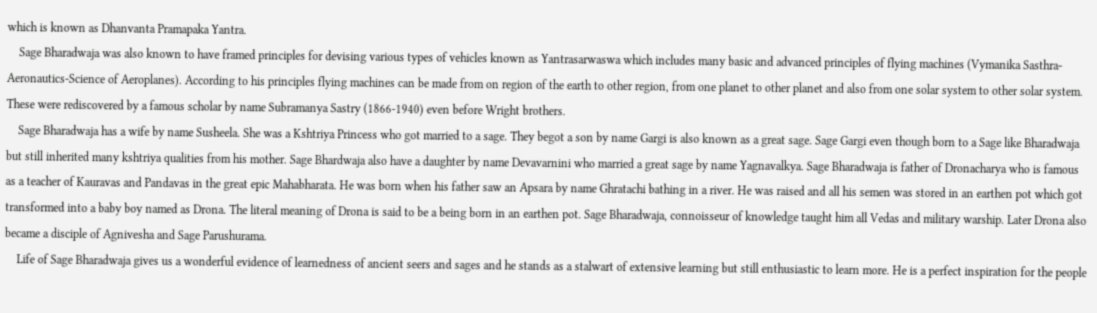which is known as Dhanvanta Pramapaka Yantra.
    Sage Bharadwaja was also known to have framed principles for devising various types of vehicles known as Yantrasarwaswa which includes many basic and advanced principles of flying machines (Vymanika Sasthra-Aeronautics-Science of Aeroplanes). According to his principles flying machines can be made from on region of the earth to other region, from one planet to other planet and also from one solar system to other solar system. These were rediscovered by a famous scholar by name Subramanya Sastry (1866-1940) even before Wright brothers.
    Sage Bharadwaja has a wife by name Susheela. She was a Kshtriya Princess who got married to a sage. They begot a son by name Gargi is also known as a great sage. Sage Gargi even though born to a Sage like Bharadwaja but still inherited many kshtriya qualities from his mother. Sage Bhardwaja also have a daughter by name Devavarnini who married a great sage by name Yagnavalkya. Sage Bharadwaja is father of Dronacharya who is famous as a teacher of Kauravas and Pandavas in the great epic Mahabharata. He was born when his father saw an Apsara by name Ghratachi bathing in a river. He was raised and all his semen was stored in an earthen pot which got transformed into a baby boy named as Drona. The literal meaning of Drona is said to be a being born in an earthen pot. Sage Bharadwaja, connoisseur of knowledge taught him all Vedas and military warship. Later Drona also became a disciple of Agnivesha and Sage Parushurama.
    Life of Sage Bharadwaja gives us a wonderful evidence of learnedness of ancient seers and sages and he stands as a stalwart of extensive learning but still enthusiastic to learn more. He is a perfect inspiration for the people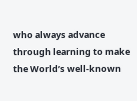who always advance through learning to make the World’s well-known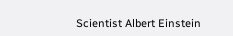Scientist Albert Einstein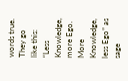words true. They go like this: “Less Knowledge, more Ego. More Knowledge, less Ego” as sage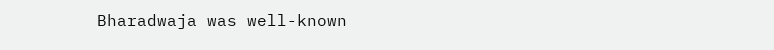Bharadwaja was well-known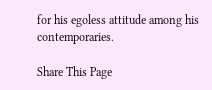for his egoless attitude among his contemporaries.

Share This Page